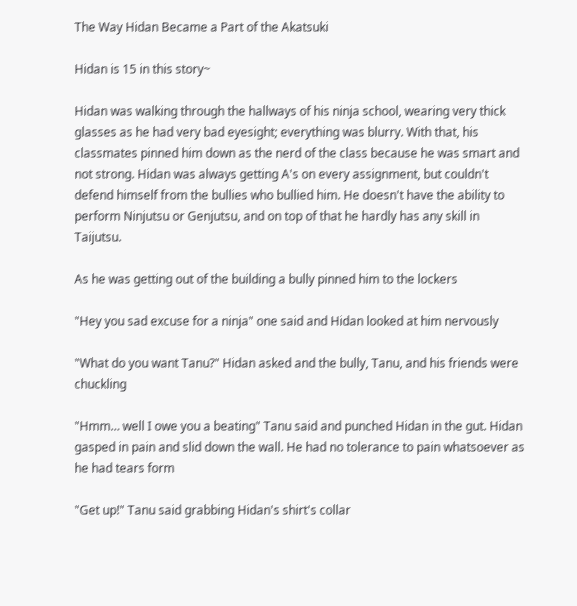The Way Hidan Became a Part of the Akatsuki

Hidan is 15 in this story~

Hidan was walking through the hallways of his ninja school, wearing very thick glasses as he had very bad eyesight; everything was blurry. With that, his classmates pinned him down as the nerd of the class because he was smart and not strong. Hidan was always getting A's on every assignment, but couldn't defend himself from the bullies who bullied him. He doesn't have the ability to perform Ninjutsu or Genjutsu, and on top of that he hardly has any skill in Taijutsu.

As he was getting out of the building a bully pinned him to the lockers

"Hey you sad excuse for a ninja" one said and Hidan looked at him nervously

"What do you want Tanu?" Hidan asked and the bully, Tanu, and his friends were chuckling

"Hmm… well I owe you a beating" Tanu said and punched Hidan in the gut. Hidan gasped in pain and slid down the wall. He had no tolerance to pain whatsoever as he had tears form

"Get up!" Tanu said grabbing Hidan's shirt's collar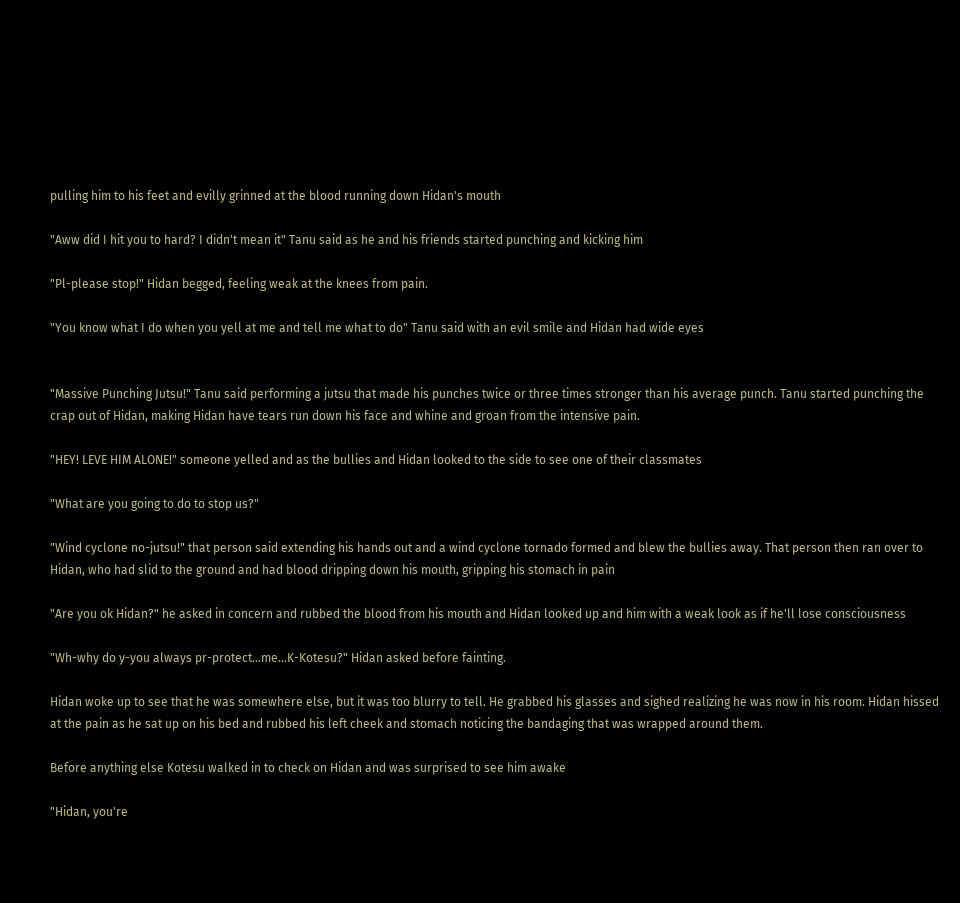pulling him to his feet and evilly grinned at the blood running down Hidan's mouth

"Aww did I hit you to hard? I didn't mean it" Tanu said as he and his friends started punching and kicking him

"Pl-please stop!" Hidan begged, feeling weak at the knees from pain.

"You know what I do when you yell at me and tell me what to do" Tanu said with an evil smile and Hidan had wide eyes


"Massive Punching Jutsu!" Tanu said performing a jutsu that made his punches twice or three times stronger than his average punch. Tanu started punching the crap out of Hidan, making Hidan have tears run down his face and whine and groan from the intensive pain.

"HEY! LEVE HIM ALONE!" someone yelled and as the bullies and Hidan looked to the side to see one of their classmates

"What are you going to do to stop us?"

"Wind cyclone no-jutsu!" that person said extending his hands out and a wind cyclone tornado formed and blew the bullies away. That person then ran over to Hidan, who had slid to the ground and had blood dripping down his mouth, gripping his stomach in pain

"Are you ok Hidan?" he asked in concern and rubbed the blood from his mouth and Hidan looked up and him with a weak look as if he'll lose consciousness

"Wh-why do y-you always pr-protect…me…K-Kotesu?" Hidan asked before fainting.

Hidan woke up to see that he was somewhere else, but it was too blurry to tell. He grabbed his glasses and sighed realizing he was now in his room. Hidan hissed at the pain as he sat up on his bed and rubbed his left cheek and stomach noticing the bandaging that was wrapped around them.

Before anything else Kotesu walked in to check on Hidan and was surprised to see him awake

"Hidan, you're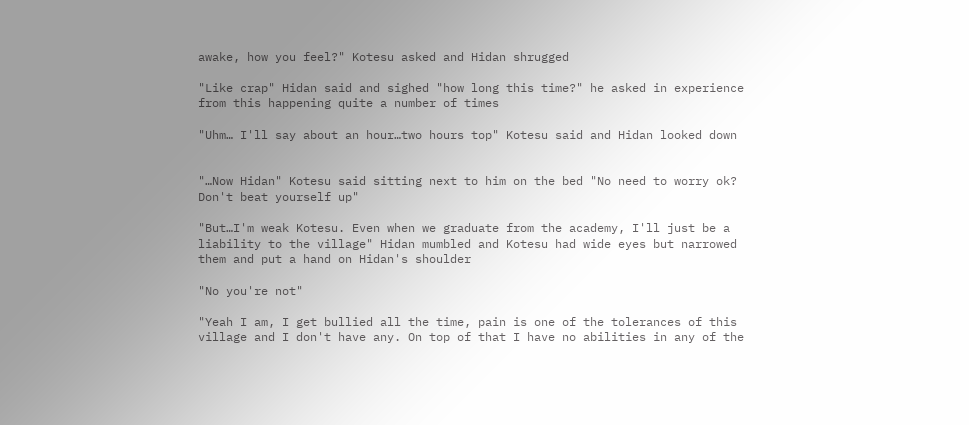awake, how you feel?" Kotesu asked and Hidan shrugged

"Like crap" Hidan said and sighed "how long this time?" he asked in experience from this happening quite a number of times

"Uhm… I'll say about an hour…two hours top" Kotesu said and Hidan looked down


"…Now Hidan" Kotesu said sitting next to him on the bed "No need to worry ok? Don't beat yourself up"

"But…I'm weak Kotesu. Even when we graduate from the academy, I'll just be a liability to the village" Hidan mumbled and Kotesu had wide eyes but narrowed them and put a hand on Hidan's shoulder

"No you're not"

"Yeah I am, I get bullied all the time, pain is one of the tolerances of this village and I don't have any. On top of that I have no abilities in any of the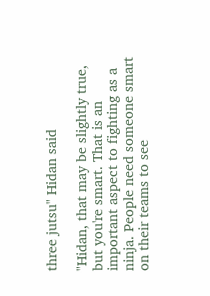three jutsu" Hidan said

"Hidan, that may be slightly true, but you're smart. That is an important aspect to fighting as a ninja. People need someone smart on their teams to see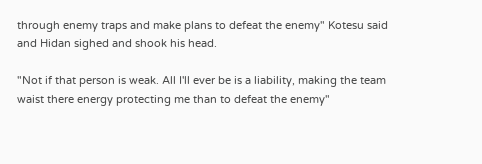through enemy traps and make plans to defeat the enemy" Kotesu said and Hidan sighed and shook his head.

"Not if that person is weak. All I'll ever be is a liability, making the team waist there energy protecting me than to defeat the enemy"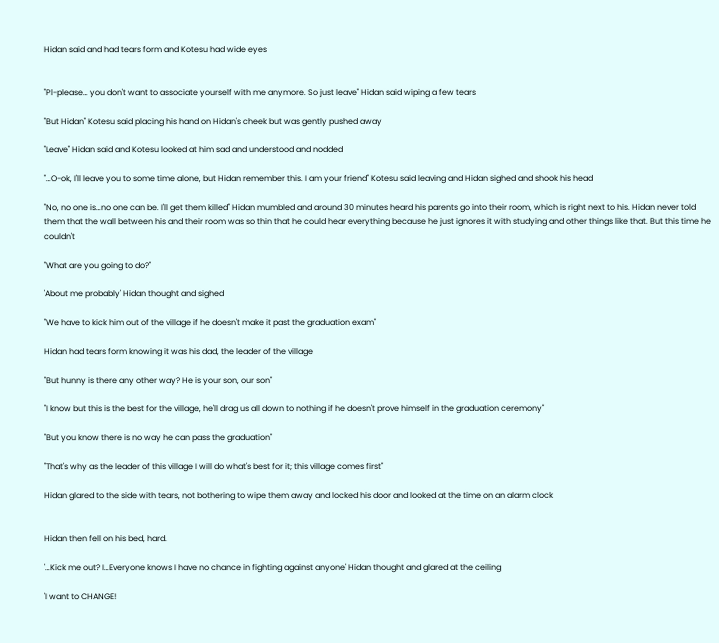Hidan said and had tears form and Kotesu had wide eyes


"Pl-please… you don't want to associate yourself with me anymore. So just leave" Hidan said wiping a few tears

"But Hidan" Kotesu said placing his hand on Hidan's cheek but was gently pushed away

"Leave" Hidan said and Kotesu looked at him sad and understood and nodded

"…O-ok, I'll leave you to some time alone, but Hidan remember this. I am your friend" Kotesu said leaving and Hidan sighed and shook his head

"No, no one is…no one can be. I'll get them killed" Hidan mumbled and around 30 minutes heard his parents go into their room, which is right next to his. Hidan never told them that the wall between his and their room was so thin that he could hear everything because he just ignores it with studying and other things like that. But this time he couldn't

"What are you going to do?"

'About me probably' Hidan thought and sighed

"We have to kick him out of the village if he doesn't make it past the graduation exam"

Hidan had tears form knowing it was his dad, the leader of the village

"But hunny is there any other way? He is your son, our son"

"I know but this is the best for the village, he'll drag us all down to nothing if he doesn't prove himself in the graduation ceremony"

"But you know there is no way he can pass the graduation"

"That's why as the leader of this village I will do what's best for it; this village comes first"

Hidan glared to the side with tears, not bothering to wipe them away and locked his door and looked at the time on an alarm clock


Hidan then fell on his bed, hard.

'…Kick me out? I…Everyone knows I have no chance in fighting against anyone' Hidan thought and glared at the ceiling

'I want to CHANGE!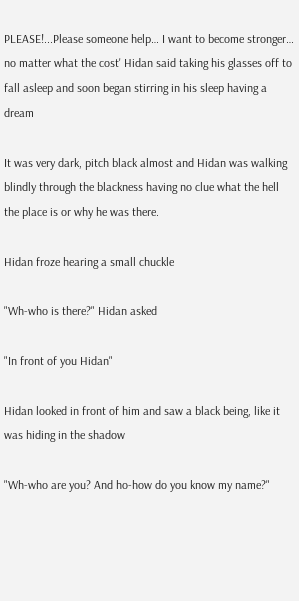PLEASE!...Please someone help… I want to become stronger… no matter what the cost' Hidan said taking his glasses off to fall asleep and soon began stirring in his sleep having a dream

It was very dark, pitch black almost and Hidan was walking blindly through the blackness having no clue what the hell the place is or why he was there.

Hidan froze hearing a small chuckle

"Wh-who is there?" Hidan asked

"In front of you Hidan"

Hidan looked in front of him and saw a black being, like it was hiding in the shadow

"Wh-who are you? And ho-how do you know my name?"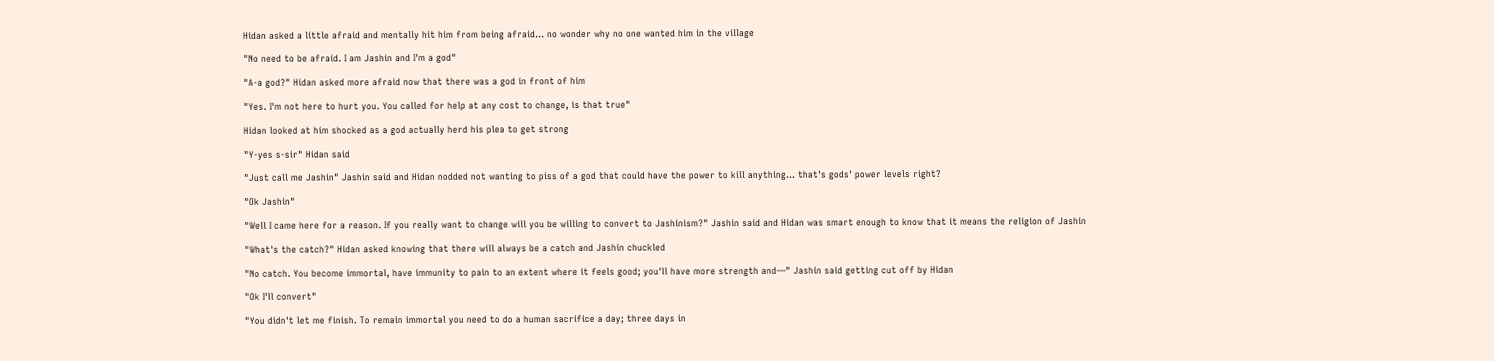Hidan asked a little afraid and mentally hit him from being afraid… no wonder why no one wanted him in the village

"No need to be afraid. I am Jashin and I'm a god"

"A-a god?" Hidan asked more afraid now that there was a god in front of him

"Yes. I'm not here to hurt you. You called for help at any cost to change, is that true"

Hidan looked at him shocked as a god actually herd his plea to get strong

"Y-yes s-sir" Hidan said

"Just call me Jashin" Jashin said and Hidan nodded not wanting to piss of a god that could have the power to kill anything… that's gods' power levels right?

"Ok Jashin"

"Well I came here for a reason. If you really want to change will you be willing to convert to Jashinism?" Jashin said and Hidan was smart enough to know that it means the religion of Jashin

"What's the catch?" Hidan asked knowing that there will always be a catch and Jashin chuckled

"No catch. You become immortal, have immunity to pain to an extent where it feels good; you'll have more strength and—" Jashin said getting cut off by Hidan

"Ok I'll convert"

"You didn't let me finish. To remain immortal you need to do a human sacrifice a day; three days in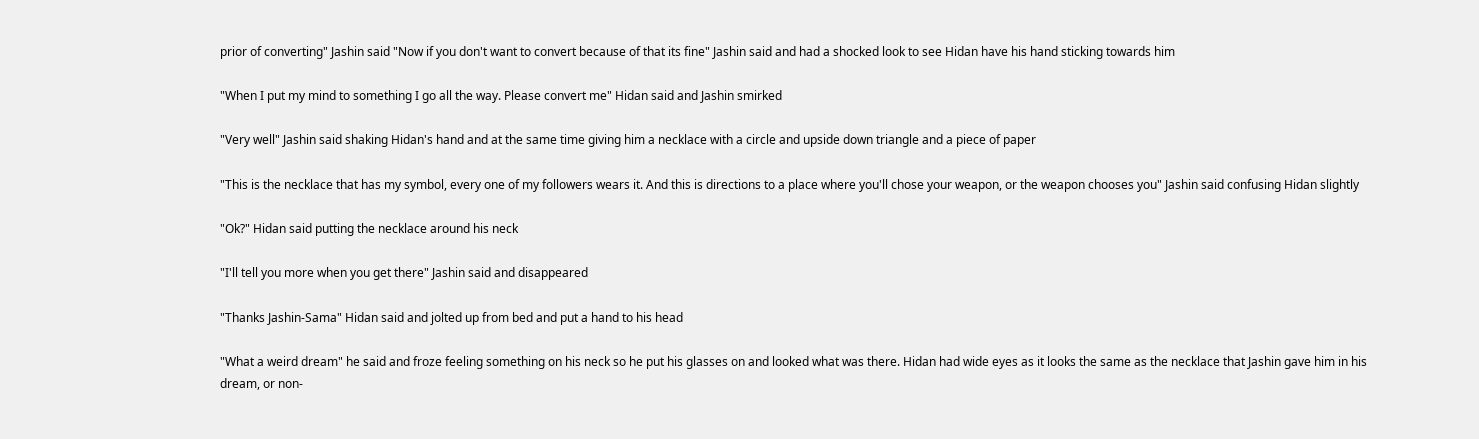prior of converting" Jashin said "Now if you don't want to convert because of that its fine" Jashin said and had a shocked look to see Hidan have his hand sticking towards him

"When I put my mind to something I go all the way. Please convert me" Hidan said and Jashin smirked

"Very well" Jashin said shaking Hidan's hand and at the same time giving him a necklace with a circle and upside down triangle and a piece of paper

"This is the necklace that has my symbol, every one of my followers wears it. And this is directions to a place where you'll chose your weapon, or the weapon chooses you" Jashin said confusing Hidan slightly

"Ok?" Hidan said putting the necklace around his neck

"I'll tell you more when you get there" Jashin said and disappeared

"Thanks Jashin-Sama" Hidan said and jolted up from bed and put a hand to his head

"What a weird dream" he said and froze feeling something on his neck so he put his glasses on and looked what was there. Hidan had wide eyes as it looks the same as the necklace that Jashin gave him in his dream, or non-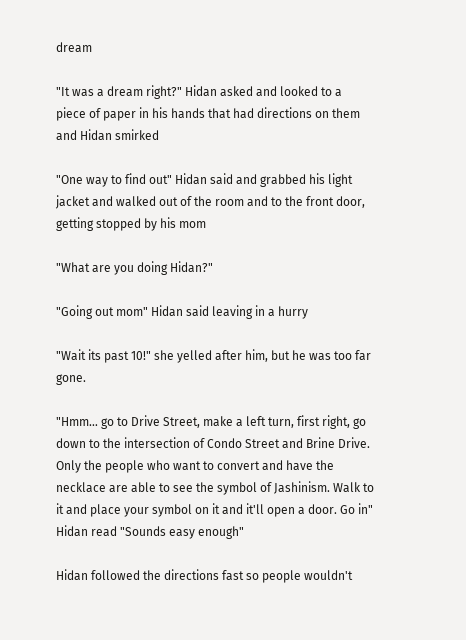dream

"It was a dream right?" Hidan asked and looked to a piece of paper in his hands that had directions on them and Hidan smirked

"One way to find out" Hidan said and grabbed his light jacket and walked out of the room and to the front door, getting stopped by his mom

"What are you doing Hidan?"

"Going out mom" Hidan said leaving in a hurry

"Wait its past 10!" she yelled after him, but he was too far gone.

"Hmm… go to Drive Street, make a left turn, first right, go down to the intersection of Condo Street and Brine Drive. Only the people who want to convert and have the necklace are able to see the symbol of Jashinism. Walk to it and place your symbol on it and it'll open a door. Go in" Hidan read "Sounds easy enough"

Hidan followed the directions fast so people wouldn't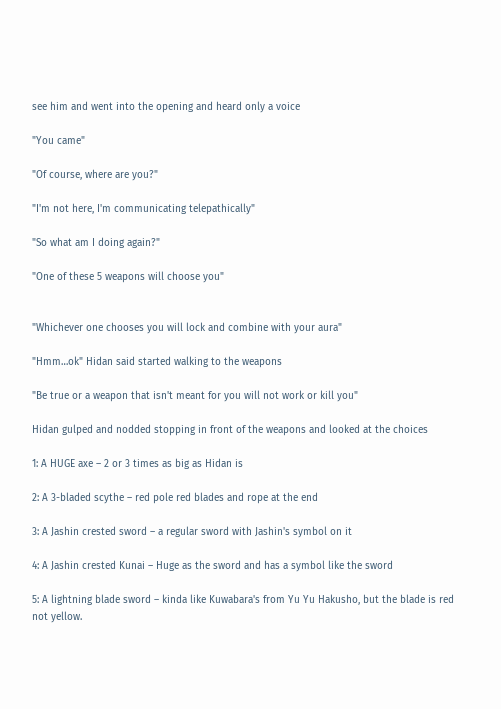see him and went into the opening and heard only a voice

"You came"

"Of course, where are you?"

"I'm not here, I'm communicating telepathically"

"So what am I doing again?"

"One of these 5 weapons will choose you"


"Whichever one chooses you will lock and combine with your aura"

"Hmm…ok" Hidan said started walking to the weapons

"Be true or a weapon that isn't meant for you will not work or kill you"

Hidan gulped and nodded stopping in front of the weapons and looked at the choices

1: A HUGE axe – 2 or 3 times as big as Hidan is

2: A 3-bladed scythe – red pole red blades and rope at the end

3: A Jashin crested sword – a regular sword with Jashin's symbol on it

4: A Jashin crested Kunai – Huge as the sword and has a symbol like the sword

5: A lightning blade sword – kinda like Kuwabara's from Yu Yu Hakusho, but the blade is red not yellow.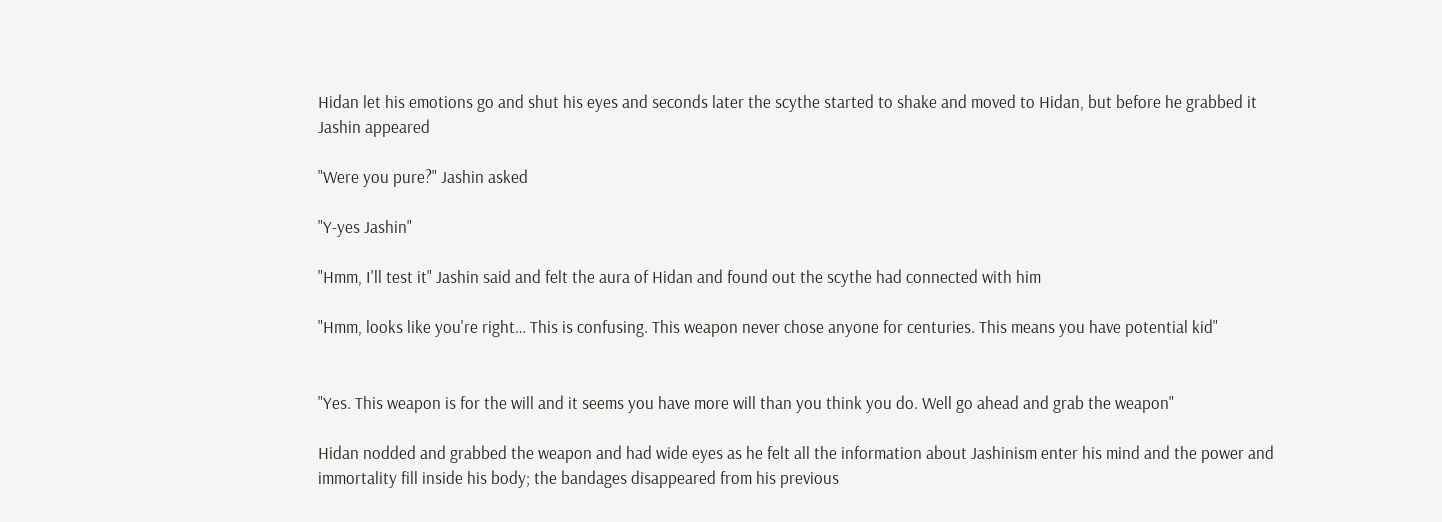Hidan let his emotions go and shut his eyes and seconds later the scythe started to shake and moved to Hidan, but before he grabbed it Jashin appeared

"Were you pure?" Jashin asked

"Y-yes Jashin"

"Hmm, I'll test it" Jashin said and felt the aura of Hidan and found out the scythe had connected with him

"Hmm, looks like you're right… This is confusing. This weapon never chose anyone for centuries. This means you have potential kid"


"Yes. This weapon is for the will and it seems you have more will than you think you do. Well go ahead and grab the weapon"

Hidan nodded and grabbed the weapon and had wide eyes as he felt all the information about Jashinism enter his mind and the power and immortality fill inside his body; the bandages disappeared from his previous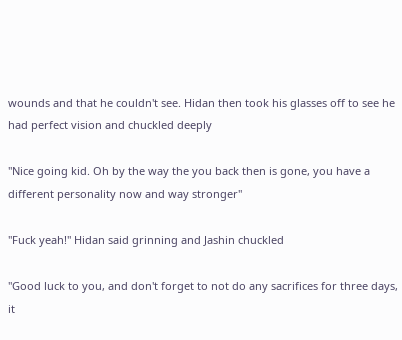wounds and that he couldn't see. Hidan then took his glasses off to see he had perfect vision and chuckled deeply

"Nice going kid. Oh by the way the you back then is gone, you have a different personality now and way stronger"

"Fuck yeah!" Hidan said grinning and Jashin chuckled

"Good luck to you, and don't forget to not do any sacrifices for three days, it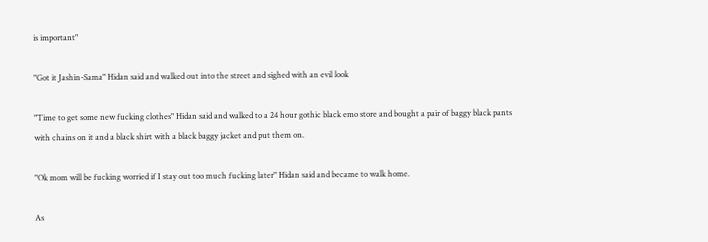is important"

"Got it Jashin-Sama" Hidan said and walked out into the street and sighed with an evil look

"Time to get some new fucking clothes" Hidan said and walked to a 24 hour gothic black emo store and bought a pair of baggy black pants with chains on it and a black shirt with a black baggy jacket and put them on.

"Ok mom will be fucking worried if I stay out too much fucking later" Hidan said and became to walk home.

As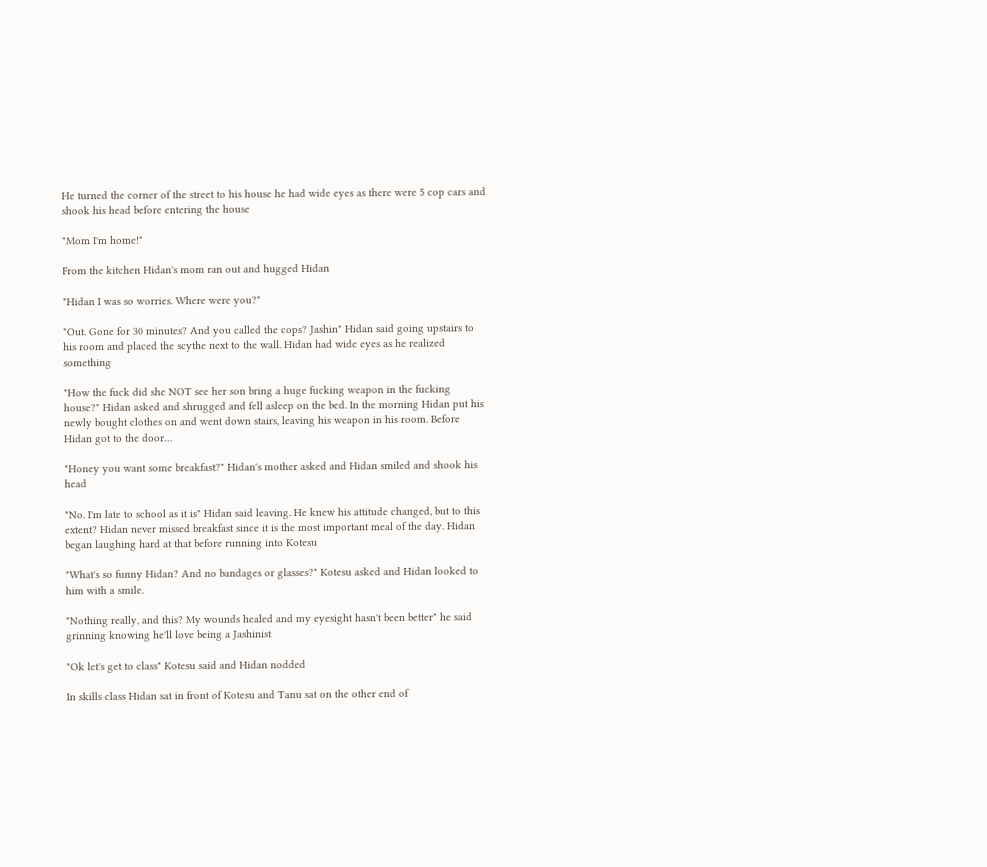He turned the corner of the street to his house he had wide eyes as there were 5 cop cars and shook his head before entering the house

"Mom I'm home!"

From the kitchen Hidan's mom ran out and hugged Hidan

"Hidan I was so worries. Where were you?"

"Out. Gone for 30 minutes? And you called the cops? Jashin" Hidan said going upstairs to his room and placed the scythe next to the wall. Hidan had wide eyes as he realized something

"How the fuck did she NOT see her son bring a huge fucking weapon in the fucking house?" Hidan asked and shrugged and fell asleep on the bed. In the morning Hidan put his newly bought clothes on and went down stairs, leaving his weapon in his room. Before Hidan got to the door…

"Honey you want some breakfast?" Hidan's mother asked and Hidan smiled and shook his head

"No. I'm late to school as it is" Hidan said leaving. He knew his attitude changed, but to this extent? Hidan never missed breakfast since it is the most important meal of the day. Hidan began laughing hard at that before running into Kotesu

"What's so funny Hidan? And no bandages or glasses?" Kotesu asked and Hidan looked to him with a smile.

"Nothing really, and this? My wounds healed and my eyesight hasn't been better" he said grinning knowing he'll love being a Jashinist

"Ok let's get to class" Kotesu said and Hidan nodded

In skills class Hidan sat in front of Kotesu and Tanu sat on the other end of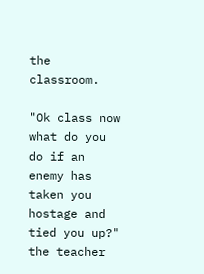the classroom.

"Ok class now what do you do if an enemy has taken you hostage and tied you up?" the teacher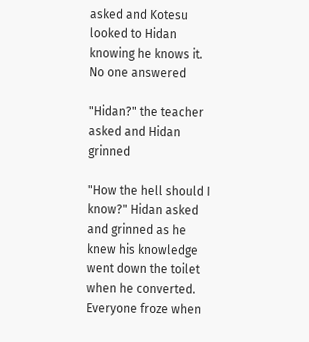asked and Kotesu looked to Hidan knowing he knows it. No one answered

"Hidan?" the teacher asked and Hidan grinned

"How the hell should I know?" Hidan asked and grinned as he knew his knowledge went down the toilet when he converted. Everyone froze when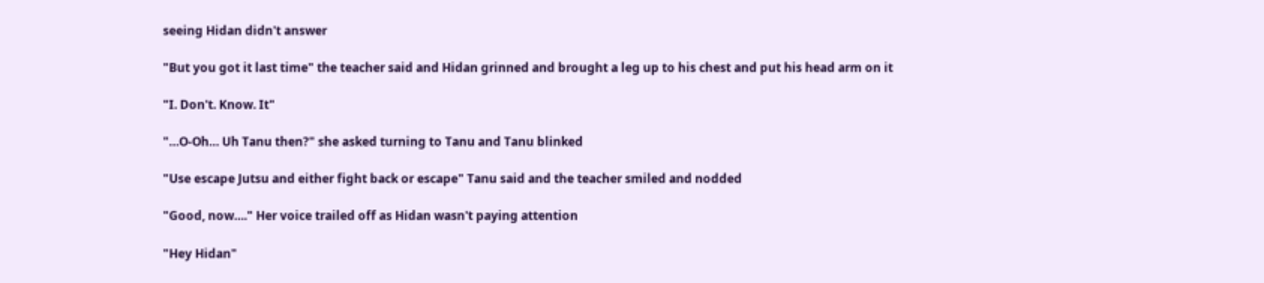seeing Hidan didn't answer

"But you got it last time" the teacher said and Hidan grinned and brought a leg up to his chest and put his head arm on it

"I. Don't. Know. It"

"…O-Oh… Uh Tanu then?" she asked turning to Tanu and Tanu blinked

"Use escape Jutsu and either fight back or escape" Tanu said and the teacher smiled and nodded

"Good, now…." Her voice trailed off as Hidan wasn't paying attention

"Hey Hidan"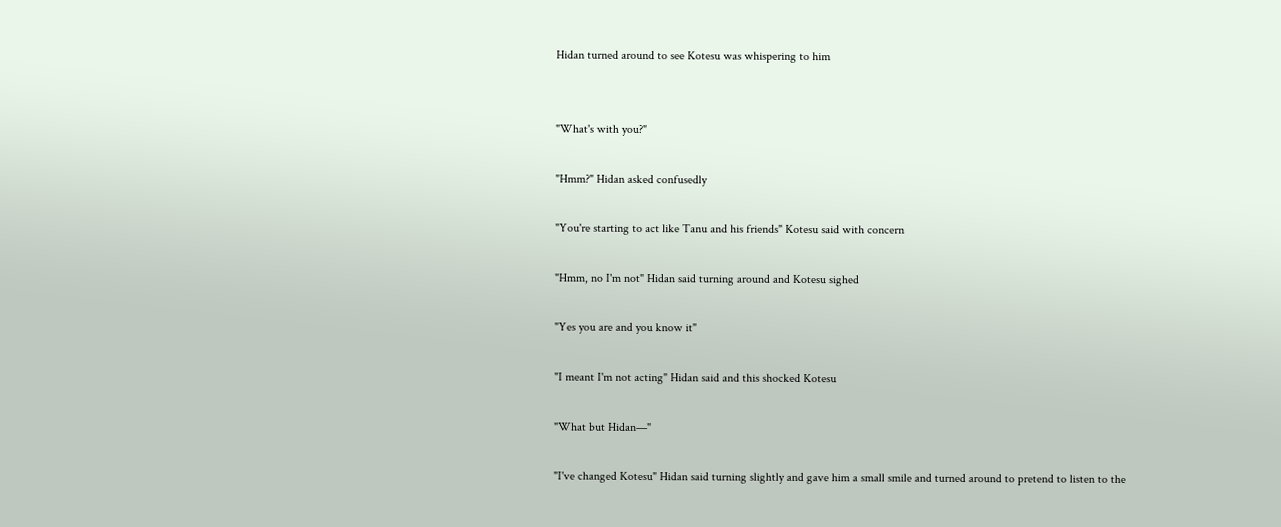Hidan turned around to see Kotesu was whispering to him


"What's with you?"

"Hmm?" Hidan asked confusedly

"You're starting to act like Tanu and his friends" Kotesu said with concern

"Hmm, no I'm not" Hidan said turning around and Kotesu sighed

"Yes you are and you know it"

"I meant I'm not acting" Hidan said and this shocked Kotesu

"What but Hidan—"

"I've changed Kotesu" Hidan said turning slightly and gave him a small smile and turned around to pretend to listen to the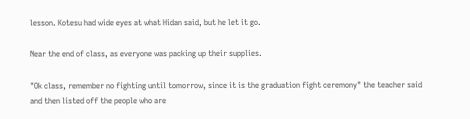lesson. Kotesu had wide eyes at what Hidan said, but he let it go.

Near the end of class, as everyone was packing up their supplies.

"Ok class, remember no fighting until tomorrow, since it is the graduation fight ceremony" the teacher said and then listed off the people who are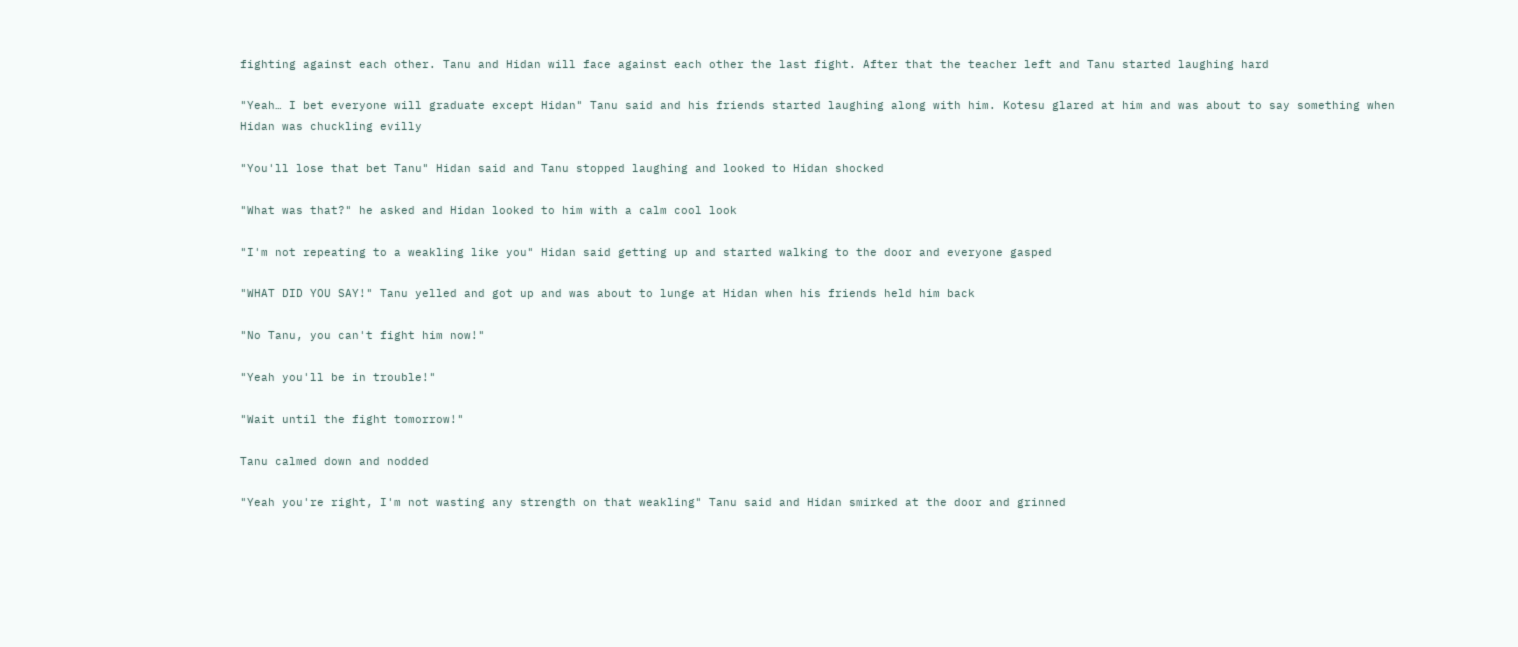fighting against each other. Tanu and Hidan will face against each other the last fight. After that the teacher left and Tanu started laughing hard

"Yeah… I bet everyone will graduate except Hidan" Tanu said and his friends started laughing along with him. Kotesu glared at him and was about to say something when Hidan was chuckling evilly

"You'll lose that bet Tanu" Hidan said and Tanu stopped laughing and looked to Hidan shocked

"What was that?" he asked and Hidan looked to him with a calm cool look

"I'm not repeating to a weakling like you" Hidan said getting up and started walking to the door and everyone gasped

"WHAT DID YOU SAY!" Tanu yelled and got up and was about to lunge at Hidan when his friends held him back

"No Tanu, you can't fight him now!"

"Yeah you'll be in trouble!"

"Wait until the fight tomorrow!"

Tanu calmed down and nodded

"Yeah you're right, I'm not wasting any strength on that weakling" Tanu said and Hidan smirked at the door and grinned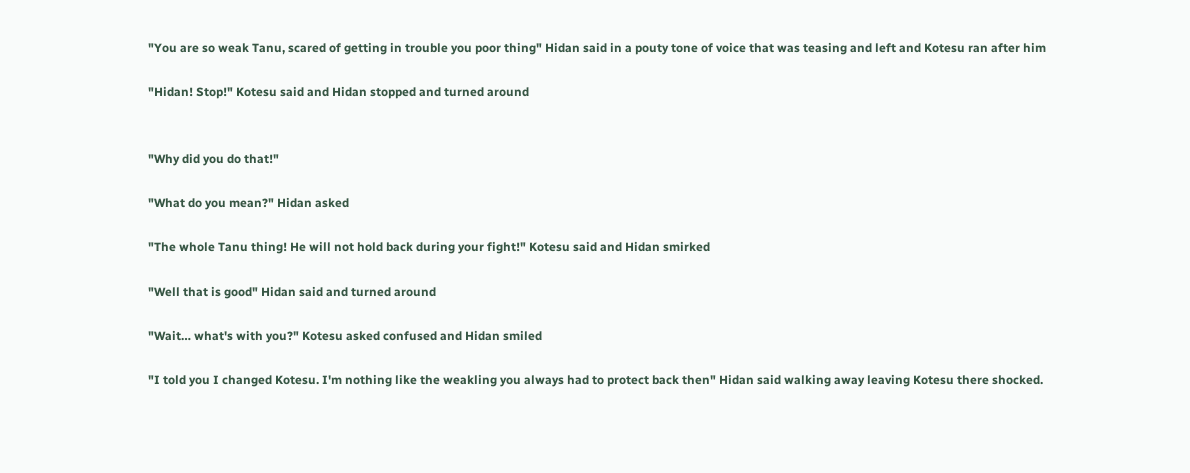"You are so weak Tanu, scared of getting in trouble you poor thing" Hidan said in a pouty tone of voice that was teasing and left and Kotesu ran after him

"Hidan! Stop!" Kotesu said and Hidan stopped and turned around


"Why did you do that!"

"What do you mean?" Hidan asked

"The whole Tanu thing! He will not hold back during your fight!" Kotesu said and Hidan smirked

"Well that is good" Hidan said and turned around

"Wait… what's with you?" Kotesu asked confused and Hidan smiled

"I told you I changed Kotesu. I'm nothing like the weakling you always had to protect back then" Hidan said walking away leaving Kotesu there shocked.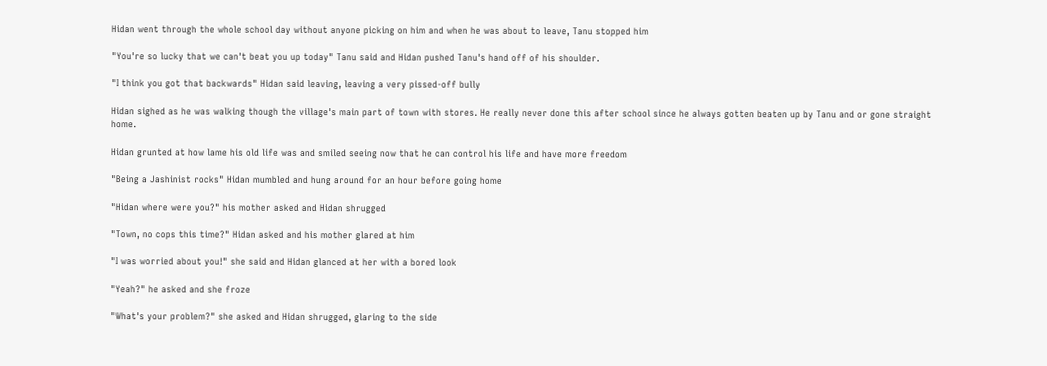Hidan went through the whole school day without anyone picking on him and when he was about to leave, Tanu stopped him

"You're so lucky that we can't beat you up today" Tanu said and Hidan pushed Tanu's hand off of his shoulder.

"I think you got that backwards" Hidan said leaving, leaving a very pissed-off bully

Hidan sighed as he was walking though the village's main part of town with stores. He really never done this after school since he always gotten beaten up by Tanu and or gone straight home.

Hidan grunted at how lame his old life was and smiled seeing now that he can control his life and have more freedom

"Being a Jashinist rocks" Hidan mumbled and hung around for an hour before going home

"Hidan where were you?" his mother asked and Hidan shrugged

"Town, no cops this time?" Hidan asked and his mother glared at him

"I was worried about you!" she said and Hidan glanced at her with a bored look

"Yeah?" he asked and she froze

"What's your problem?" she asked and Hidan shrugged, glaring to the side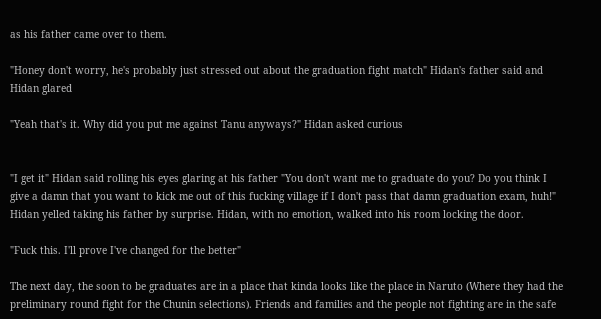as his father came over to them.

"Honey don't worry, he's probably just stressed out about the graduation fight match" Hidan's father said and Hidan glared

"Yeah that's it. Why did you put me against Tanu anyways?" Hidan asked curious


"I get it" Hidan said rolling his eyes glaring at his father "You don't want me to graduate do you? Do you think I give a damn that you want to kick me out of this fucking village if I don't pass that damn graduation exam, huh!" Hidan yelled taking his father by surprise. Hidan, with no emotion, walked into his room locking the door.

"Fuck this. I'll prove I've changed for the better"

The next day, the soon to be graduates are in a place that kinda looks like the place in Naruto (Where they had the preliminary round fight for the Chunin selections). Friends and families and the people not fighting are in the safe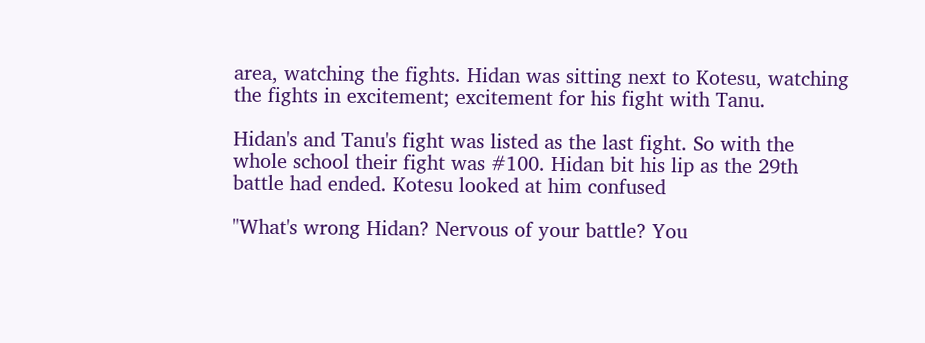area, watching the fights. Hidan was sitting next to Kotesu, watching the fights in excitement; excitement for his fight with Tanu.

Hidan's and Tanu's fight was listed as the last fight. So with the whole school their fight was #100. Hidan bit his lip as the 29th battle had ended. Kotesu looked at him confused

"What's wrong Hidan? Nervous of your battle? You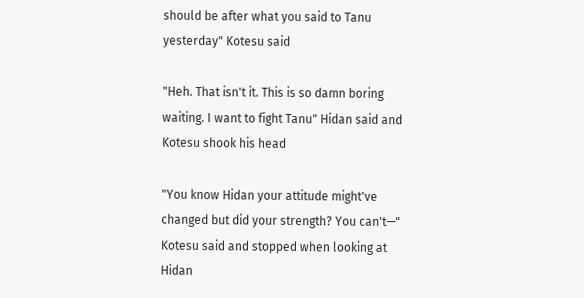should be after what you said to Tanu yesterday" Kotesu said

"Heh. That isn't it. This is so damn boring waiting. I want to fight Tanu" Hidan said and Kotesu shook his head

"You know Hidan your attitude might've changed but did your strength? You can't—" Kotesu said and stopped when looking at Hidan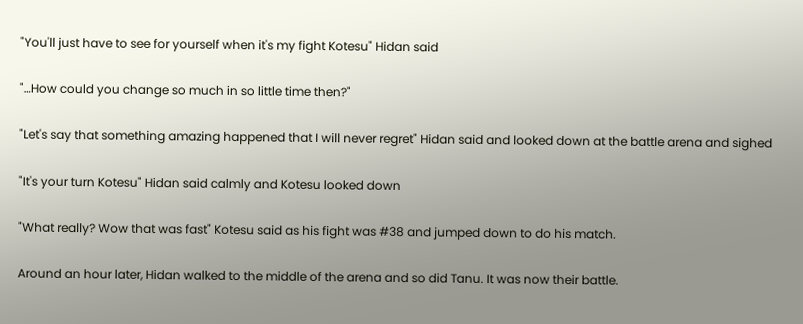"You'll just have to see for yourself when it's my fight Kotesu" Hidan said

"…How could you change so much in so little time then?"

"Let's say that something amazing happened that I will never regret" Hidan said and looked down at the battle arena and sighed

"It's your turn Kotesu" Hidan said calmly and Kotesu looked down

"What really? Wow that was fast" Kotesu said as his fight was #38 and jumped down to do his match.

Around an hour later, Hidan walked to the middle of the arena and so did Tanu. It was now their battle.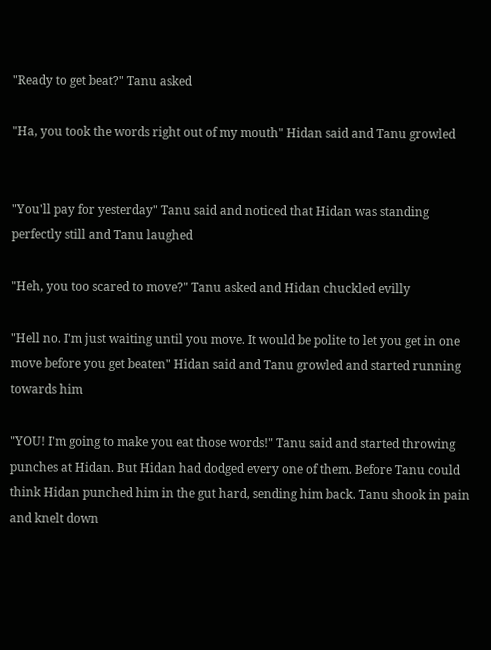"Ready to get beat?" Tanu asked

"Ha, you took the words right out of my mouth" Hidan said and Tanu growled


"You'll pay for yesterday" Tanu said and noticed that Hidan was standing perfectly still and Tanu laughed

"Heh, you too scared to move?" Tanu asked and Hidan chuckled evilly

"Hell no. I'm just waiting until you move. It would be polite to let you get in one move before you get beaten" Hidan said and Tanu growled and started running towards him

"YOU! I'm going to make you eat those words!" Tanu said and started throwing punches at Hidan. But Hidan had dodged every one of them. Before Tanu could think Hidan punched him in the gut hard, sending him back. Tanu shook in pain and knelt down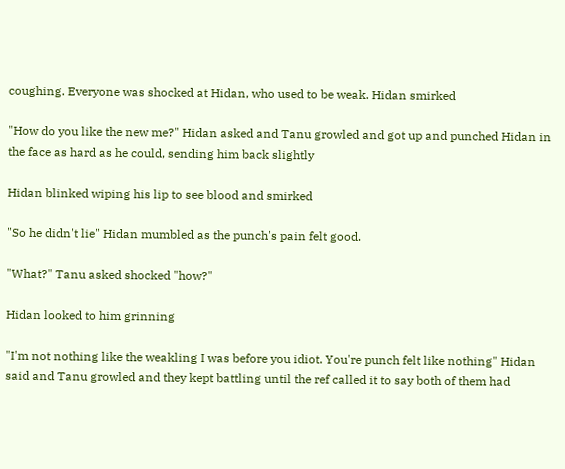coughing. Everyone was shocked at Hidan, who used to be weak. Hidan smirked

"How do you like the new me?" Hidan asked and Tanu growled and got up and punched Hidan in the face as hard as he could, sending him back slightly

Hidan blinked wiping his lip to see blood and smirked

"So he didn't lie" Hidan mumbled as the punch's pain felt good.

"What?" Tanu asked shocked "how?"

Hidan looked to him grinning

"I'm not nothing like the weakling I was before you idiot. You're punch felt like nothing" Hidan said and Tanu growled and they kept battling until the ref called it to say both of them had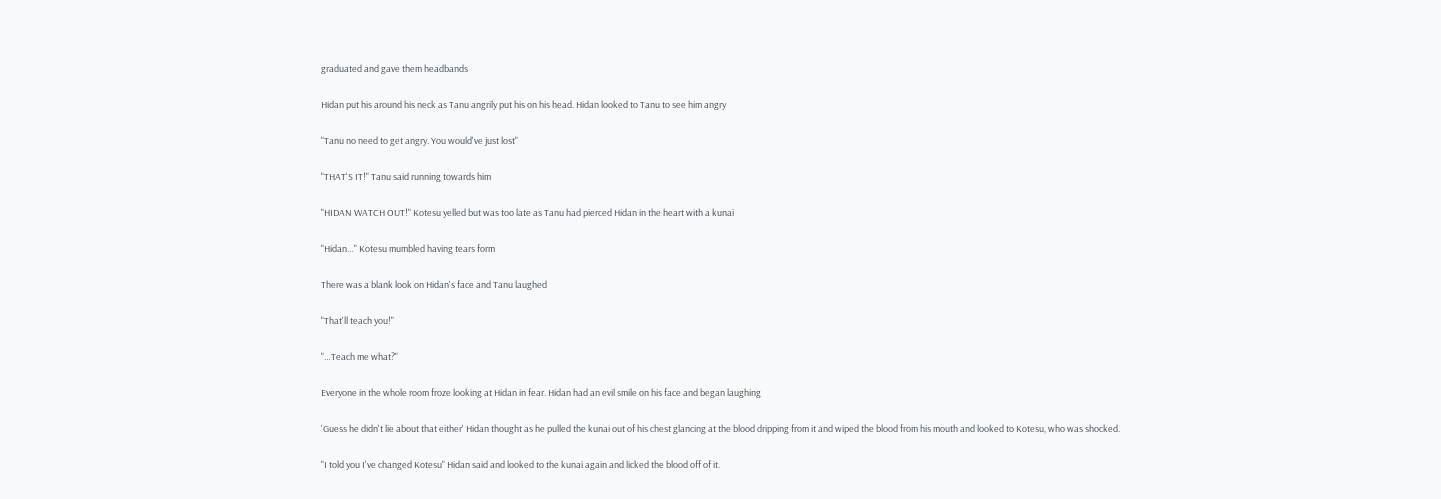graduated and gave them headbands

Hidan put his around his neck as Tanu angrily put his on his head. Hidan looked to Tanu to see him angry

"Tanu no need to get angry. You would've just lost"

"THAT'S IT!" Tanu said running towards him

"HIDAN WATCH OUT!" Kotesu yelled but was too late as Tanu had pierced Hidan in the heart with a kunai

"Hidan…" Kotesu mumbled having tears form

There was a blank look on Hidan's face and Tanu laughed

"That'll teach you!"

"…Teach me what?"

Everyone in the whole room froze looking at Hidan in fear. Hidan had an evil smile on his face and began laughing

'Guess he didn't lie about that either' Hidan thought as he pulled the kunai out of his chest glancing at the blood dripping from it and wiped the blood from his mouth and looked to Kotesu, who was shocked.

"I told you I've changed Kotesu" Hidan said and looked to the kunai again and licked the blood off of it.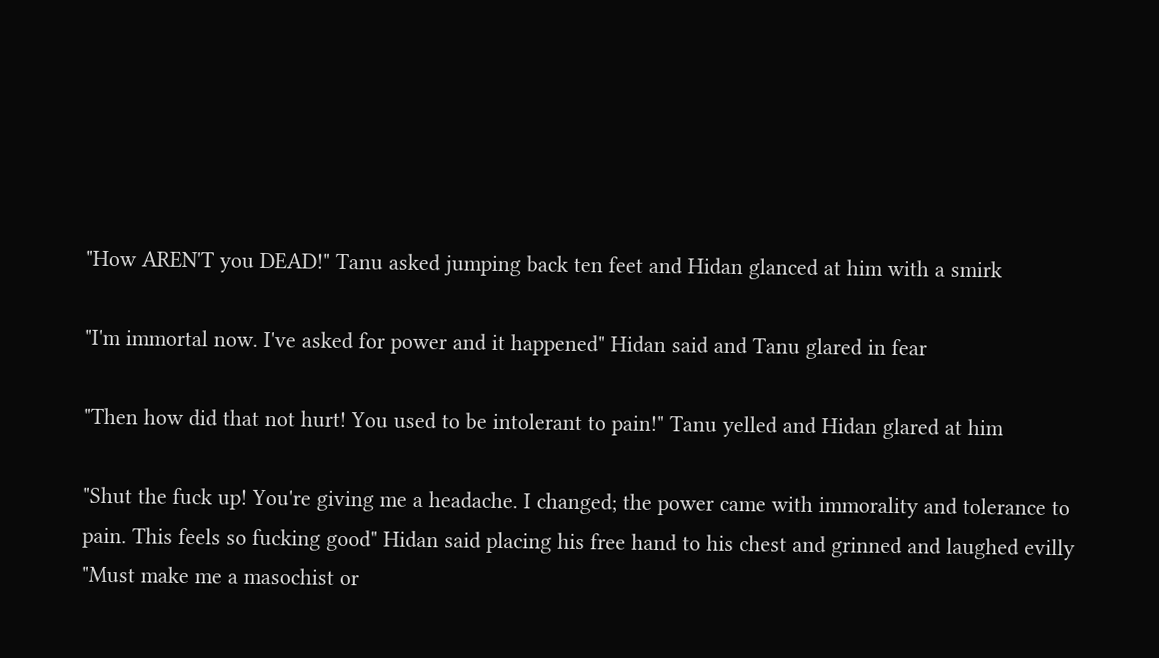"How AREN'T you DEAD!" Tanu asked jumping back ten feet and Hidan glanced at him with a smirk

"I'm immortal now. I've asked for power and it happened" Hidan said and Tanu glared in fear

"Then how did that not hurt! You used to be intolerant to pain!" Tanu yelled and Hidan glared at him

"Shut the fuck up! You're giving me a headache. I changed; the power came with immorality and tolerance to pain. This feels so fucking good" Hidan said placing his free hand to his chest and grinned and laughed evilly "Must make me a masochist or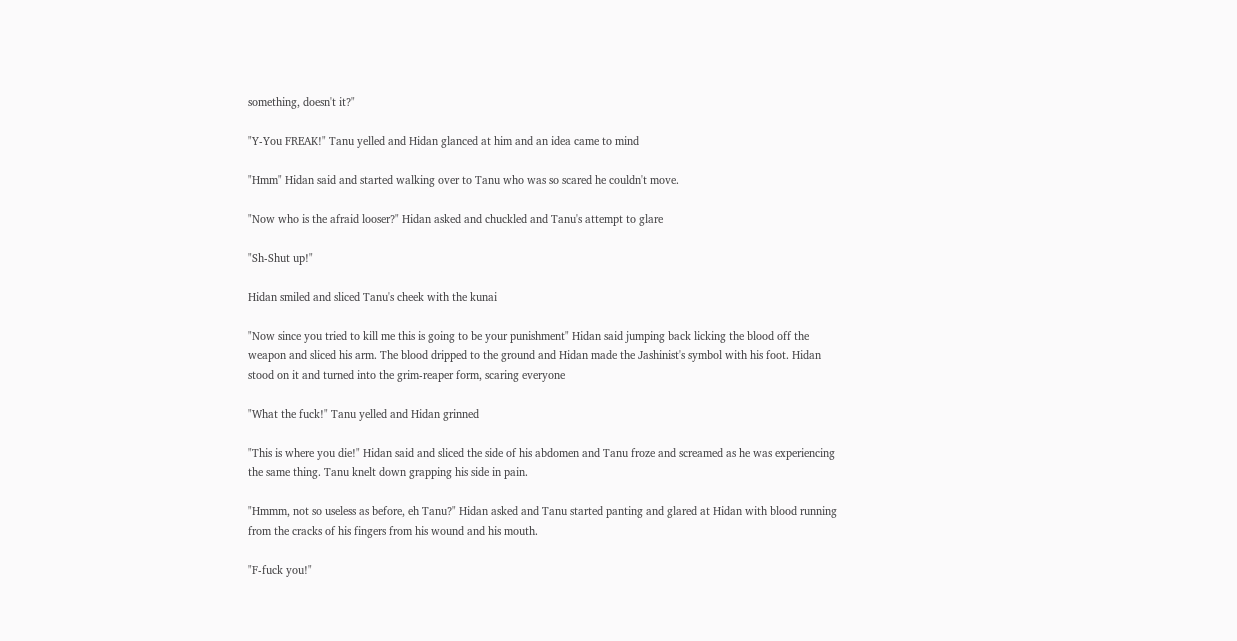something, doesn't it?"

"Y-You FREAK!" Tanu yelled and Hidan glanced at him and an idea came to mind

"Hmm" Hidan said and started walking over to Tanu who was so scared he couldn't move.

"Now who is the afraid looser?" Hidan asked and chuckled and Tanu's attempt to glare

"Sh-Shut up!"

Hidan smiled and sliced Tanu's cheek with the kunai

"Now since you tried to kill me this is going to be your punishment" Hidan said jumping back licking the blood off the weapon and sliced his arm. The blood dripped to the ground and Hidan made the Jashinist's symbol with his foot. Hidan stood on it and turned into the grim-reaper form, scaring everyone

"What the fuck!" Tanu yelled and Hidan grinned

"This is where you die!" Hidan said and sliced the side of his abdomen and Tanu froze and screamed as he was experiencing the same thing. Tanu knelt down grapping his side in pain.

"Hmmm, not so useless as before, eh Tanu?" Hidan asked and Tanu started panting and glared at Hidan with blood running from the cracks of his fingers from his wound and his mouth.

"F-fuck you!"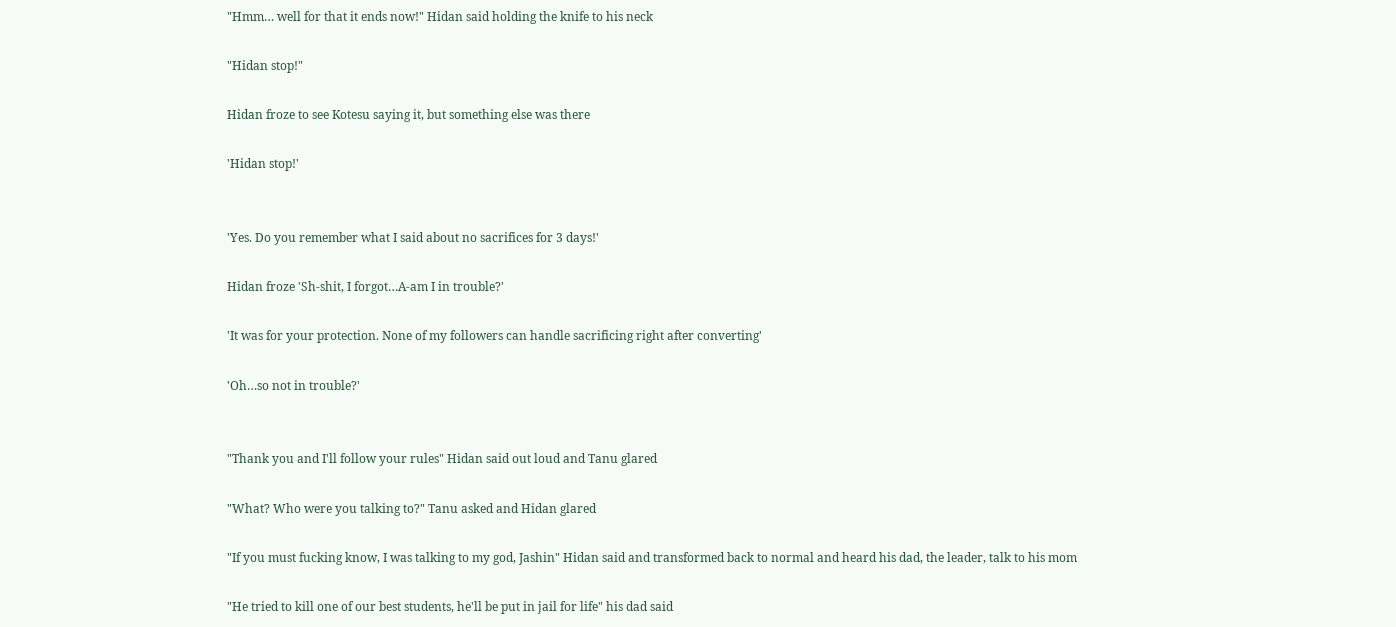"Hmm… well for that it ends now!" Hidan said holding the knife to his neck

"Hidan stop!"

Hidan froze to see Kotesu saying it, but something else was there

'Hidan stop!'


'Yes. Do you remember what I said about no sacrifices for 3 days!'

Hidan froze 'Sh-shit, I forgot…A-am I in trouble?'

'It was for your protection. None of my followers can handle sacrificing right after converting'

'Oh…so not in trouble?'


"Thank you and I'll follow your rules" Hidan said out loud and Tanu glared

"What? Who were you talking to?" Tanu asked and Hidan glared

"If you must fucking know, I was talking to my god, Jashin" Hidan said and transformed back to normal and heard his dad, the leader, talk to his mom

"He tried to kill one of our best students, he'll be put in jail for life" his dad said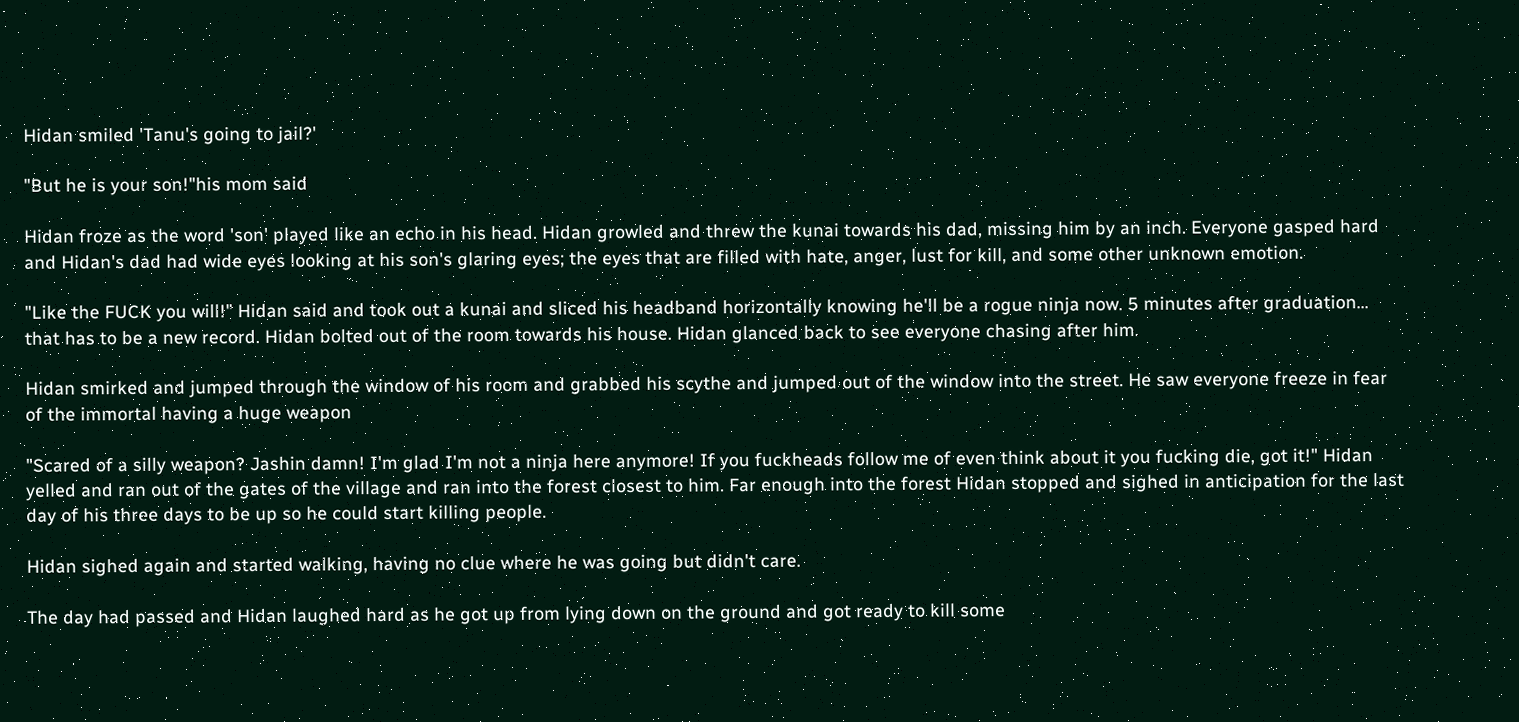Hidan smiled 'Tanu's going to jail?'

"But he is your son!"his mom said

Hidan froze as the word 'son' played like an echo in his head. Hidan growled and threw the kunai towards his dad, missing him by an inch. Everyone gasped hard and Hidan's dad had wide eyes looking at his son's glaring eyes; the eyes that are filled with hate, anger, lust for kill, and some other unknown emotion.

"Like the FUCK you will!" Hidan said and took out a kunai and sliced his headband horizontally knowing he'll be a rogue ninja now. 5 minutes after graduation… that has to be a new record. Hidan bolted out of the room towards his house. Hidan glanced back to see everyone chasing after him.

Hidan smirked and jumped through the window of his room and grabbed his scythe and jumped out of the window into the street. He saw everyone freeze in fear of the immortal having a huge weapon

"Scared of a silly weapon? Jashin damn! I'm glad I'm not a ninja here anymore! If you fuckheads follow me of even think about it you fucking die, got it!" Hidan yelled and ran out of the gates of the village and ran into the forest closest to him. Far enough into the forest Hidan stopped and sighed in anticipation for the last day of his three days to be up so he could start killing people.

Hidan sighed again and started walking, having no clue where he was going but didn't care.

The day had passed and Hidan laughed hard as he got up from lying down on the ground and got ready to kill some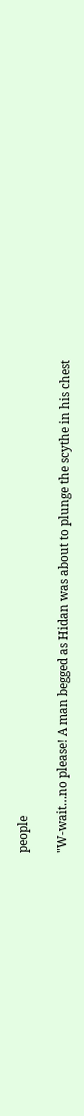people

"W-wait…no please! A man begged as Hidan was about to plunge the scythe in his chest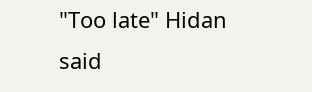"Too late" Hidan said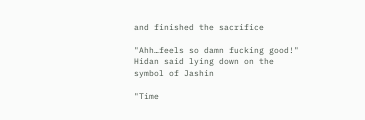and finished the sacrifice

"Ahh…feels so damn fucking good!" Hidan said lying down on the symbol of Jashin

"Time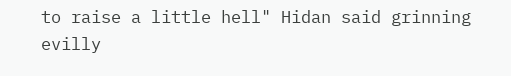to raise a little hell" Hidan said grinning evilly